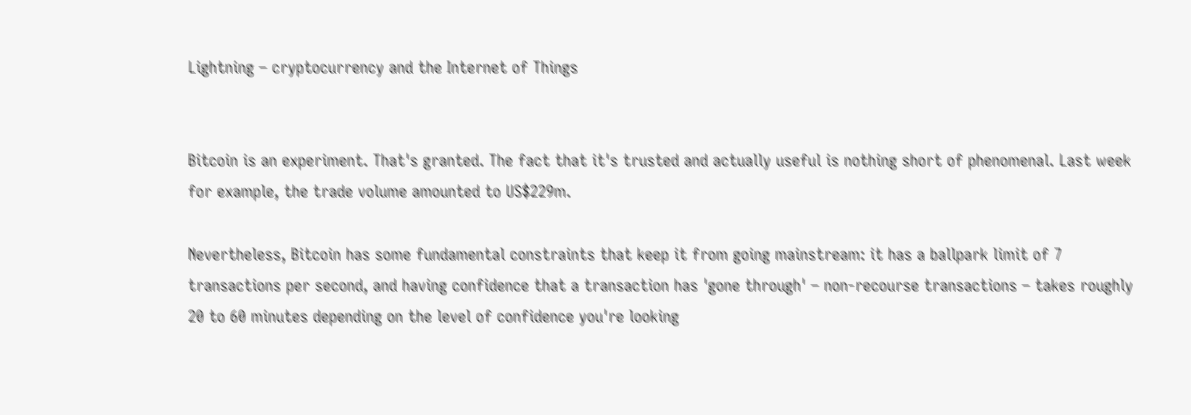Lightning – cryptocurrency and the Internet of Things


Bitcoin is an experiment. That's granted. The fact that it's trusted and actually useful is nothing short of phenomenal. Last week for example, the trade volume amounted to US$229m.

Nevertheless, Bitcoin has some fundamental constraints that keep it from going mainstream: it has a ballpark limit of 7 transactions per second, and having confidence that a transaction has 'gone through' – non-recourse transactions – takes roughly 20 to 60 minutes depending on the level of confidence you're looking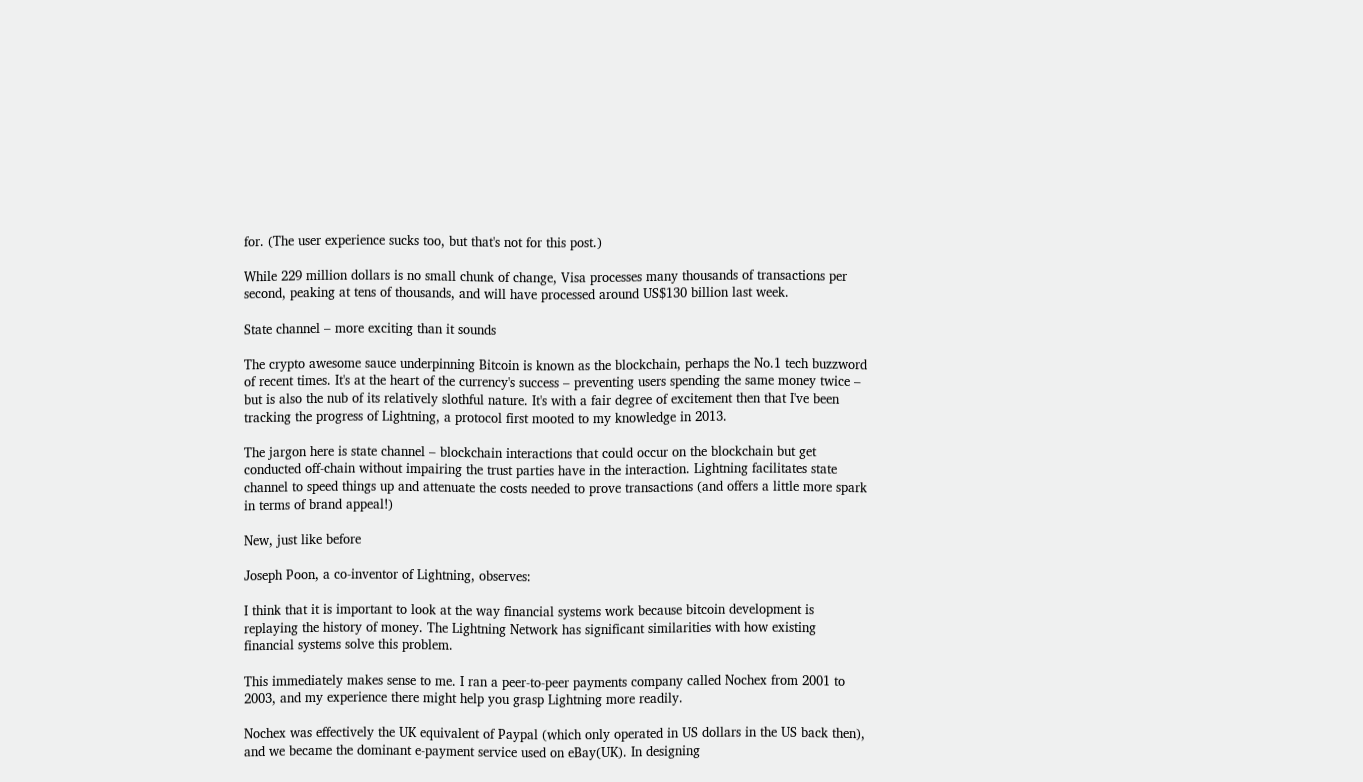for. (The user experience sucks too, but that's not for this post.)

While 229 million dollars is no small chunk of change, Visa processes many thousands of transactions per second, peaking at tens of thousands, and will have processed around US$130 billion last week.

State channel – more exciting than it sounds

The crypto awesome sauce underpinning Bitcoin is known as the blockchain, perhaps the No.1 tech buzzword of recent times. It's at the heart of the currency's success – preventing users spending the same money twice – but is also the nub of its relatively slothful nature. It's with a fair degree of excitement then that I've been tracking the progress of Lightning, a protocol first mooted to my knowledge in 2013.

The jargon here is state channel – blockchain interactions that could occur on the blockchain but get conducted off-chain without impairing the trust parties have in the interaction. Lightning facilitates state channel to speed things up and attenuate the costs needed to prove transactions (and offers a little more spark in terms of brand appeal!)

New, just like before

Joseph Poon, a co-inventor of Lightning, observes:

I think that it is important to look at the way financial systems work because bitcoin development is replaying the history of money. The Lightning Network has significant similarities with how existing financial systems solve this problem.

This immediately makes sense to me. I ran a peer-to-peer payments company called Nochex from 2001 to 2003, and my experience there might help you grasp Lightning more readily.

Nochex was effectively the UK equivalent of Paypal (which only operated in US dollars in the US back then), and we became the dominant e-payment service used on eBay(UK). In designing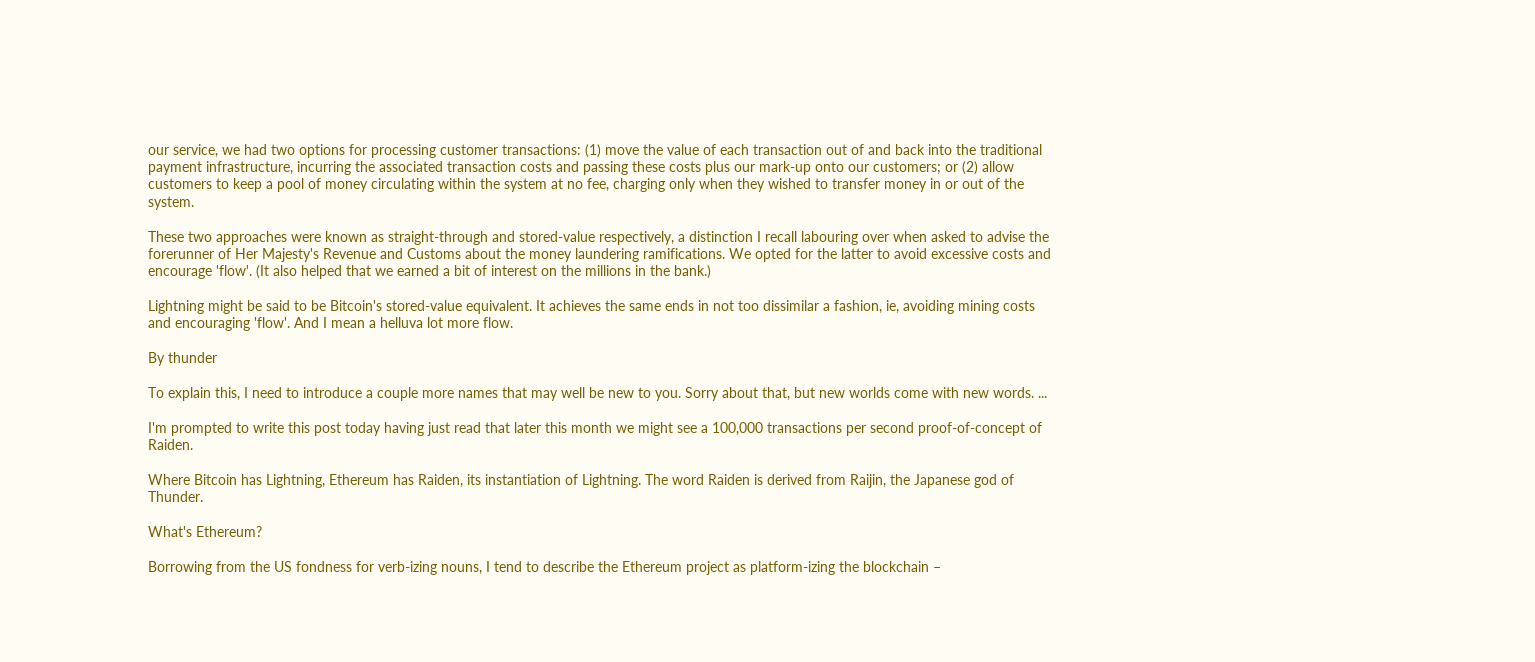our service, we had two options for processing customer transactions: (1) move the value of each transaction out of and back into the traditional payment infrastructure, incurring the associated transaction costs and passing these costs plus our mark-up onto our customers; or (2) allow customers to keep a pool of money circulating within the system at no fee, charging only when they wished to transfer money in or out of the system.

These two approaches were known as straight-through and stored-value respectively, a distinction I recall labouring over when asked to advise the forerunner of Her Majesty's Revenue and Customs about the money laundering ramifications. We opted for the latter to avoid excessive costs and encourage 'flow'. (It also helped that we earned a bit of interest on the millions in the bank.)

Lightning might be said to be Bitcoin's stored-value equivalent. It achieves the same ends in not too dissimilar a fashion, ie, avoiding mining costs and encouraging 'flow'. And I mean a helluva lot more flow.

By thunder

To explain this, I need to introduce a couple more names that may well be new to you. Sorry about that, but new worlds come with new words. ...

I'm prompted to write this post today having just read that later this month we might see a 100,000 transactions per second proof-of-concept of Raiden.

Where Bitcoin has Lightning, Ethereum has Raiden, its instantiation of Lightning. The word Raiden is derived from Raijin, the Japanese god of Thunder.

What's Ethereum?

Borrowing from the US fondness for verb-izing nouns, I tend to describe the Ethereum project as platform-izing the blockchain –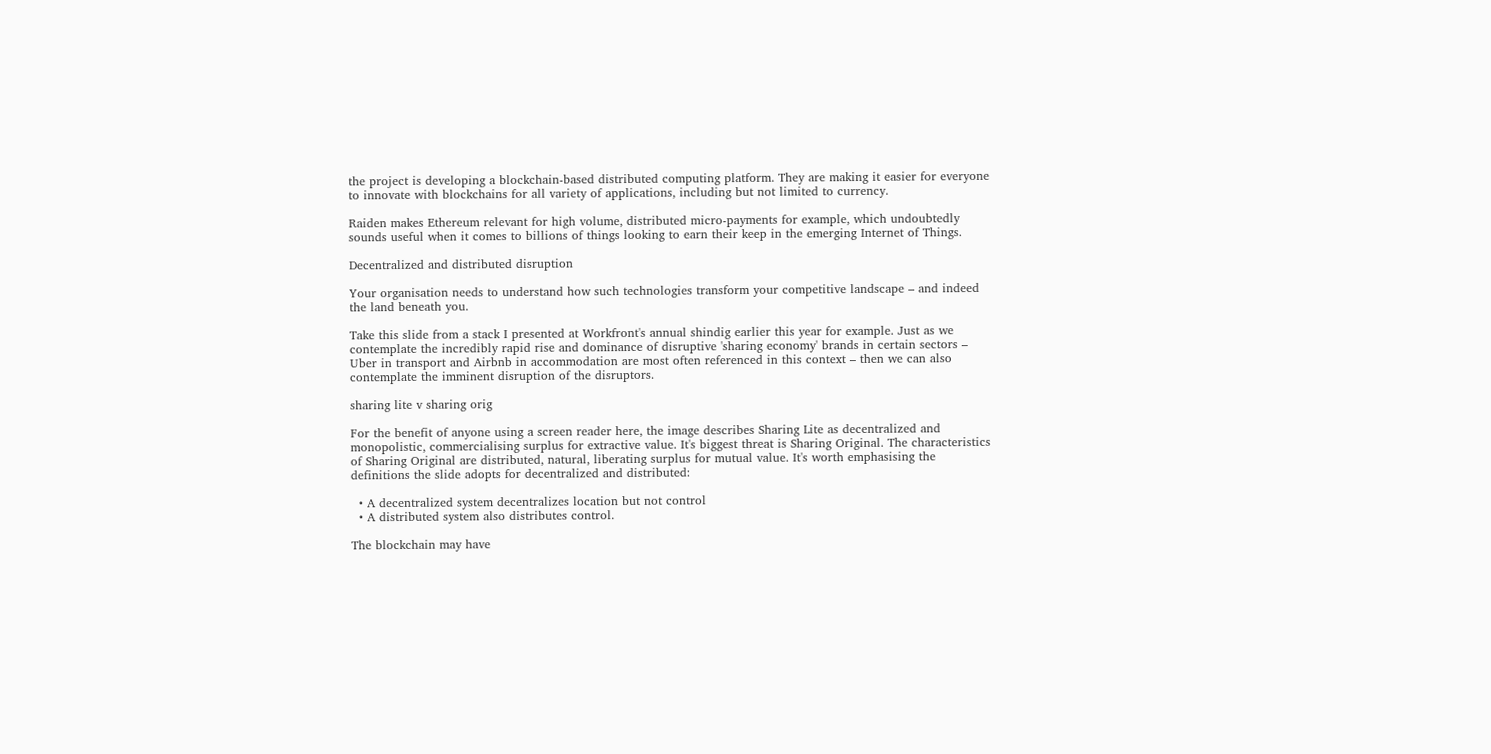the project is developing a blockchain-based distributed computing platform. They are making it easier for everyone to innovate with blockchains for all variety of applications, including but not limited to currency.

Raiden makes Ethereum relevant for high volume, distributed micro-payments for example, which undoubtedly sounds useful when it comes to billions of things looking to earn their keep in the emerging Internet of Things.

Decentralized and distributed disruption

Your organisation needs to understand how such technologies transform your competitive landscape – and indeed the land beneath you.

Take this slide from a stack I presented at Workfront's annual shindig earlier this year for example. Just as we contemplate the incredibly rapid rise and dominance of disruptive 'sharing economy' brands in certain sectors – Uber in transport and Airbnb in accommodation are most often referenced in this context – then we can also contemplate the imminent disruption of the disruptors.

sharing lite v sharing orig

For the benefit of anyone using a screen reader here, the image describes Sharing Lite as decentralized and monopolistic, commercialising surplus for extractive value. It's biggest threat is Sharing Original. The characteristics of Sharing Original are distributed, natural, liberating surplus for mutual value. It's worth emphasising the definitions the slide adopts for decentralized and distributed:

  • A decentralized system decentralizes location but not control
  • A distributed system also distributes control.

The blockchain may have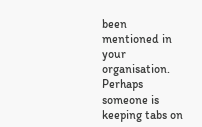been mentioned in your organisation. Perhaps someone is keeping tabs on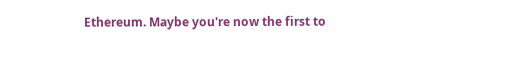Ethereum. Maybe you're now the first to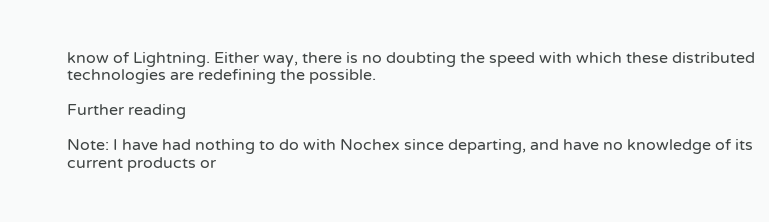know of Lightning. Either way, there is no doubting the speed with which these distributed technologies are redefining the possible.

Further reading

Note: I have had nothing to do with Nochex since departing, and have no knowledge of its current products or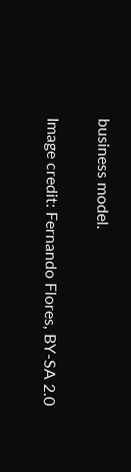business model.

Image credit: Fernando Flores, BY-SA 2.0